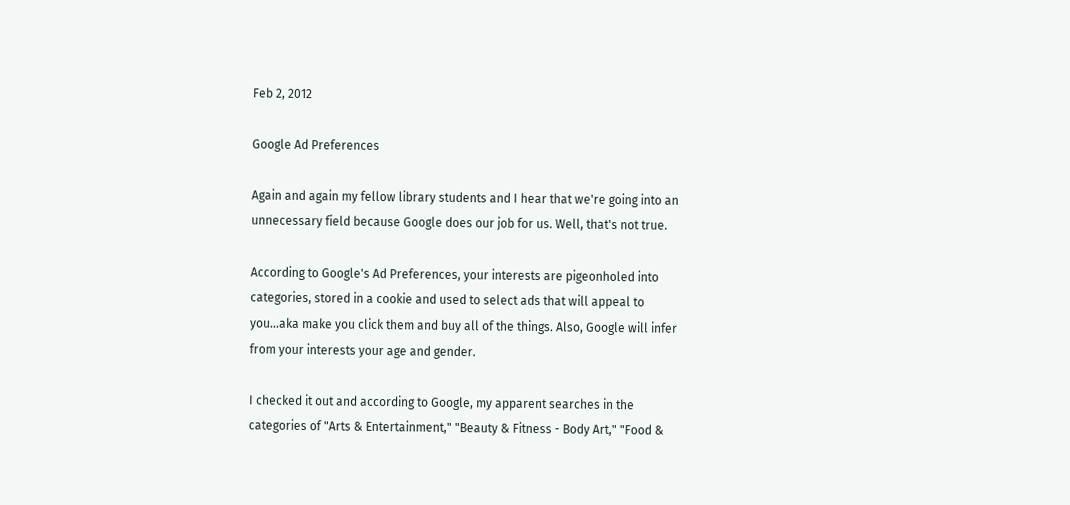Feb 2, 2012

Google Ad Preferences

Again and again my fellow library students and I hear that we're going into an unnecessary field because Google does our job for us. Well, that's not true.

According to Google's Ad Preferences, your interests are pigeonholed into categories, stored in a cookie and used to select ads that will appeal to you...aka make you click them and buy all of the things. Also, Google will infer from your interests your age and gender.

I checked it out and according to Google, my apparent searches in the categories of "Arts & Entertainment," "Beauty & Fitness - Body Art," "Food &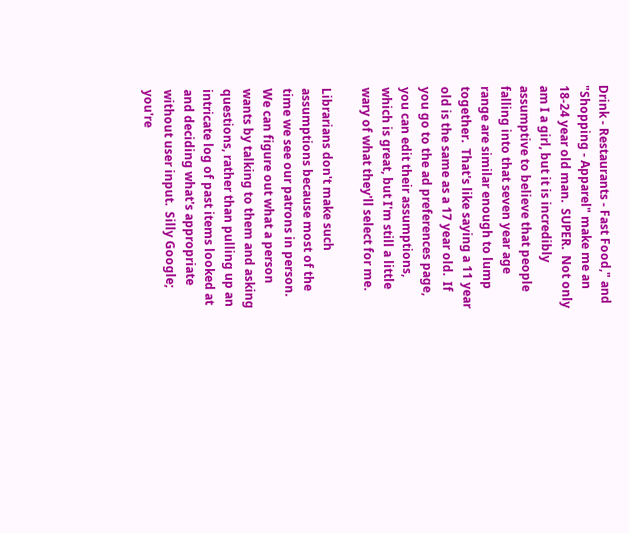Drink - Restaurants - Fast Food," and "Shopping - Apparel" make me an 18-24 year old man.  SUPER.  Not only am I a girl, but it is incredibly assumptive to believe that people falling into that seven year age range are similar enough to lump together.  That's like saying a 11 year old is the same as a 17 year old.  If you go to the ad preferences page, you can edit their assumptions, which is great, but I'm still a little wary of what they'll select for me.

Librarians don't make such assumptions because most of the time we see our patrons in person. We can figure out what a person wants by talking to them and asking questions, rather than pulling up an intricate log of past items looked at and deciding what's appropriate without user input.  Silly Google; you're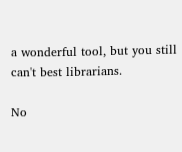a wonderful tool, but you still can't best librarians.

No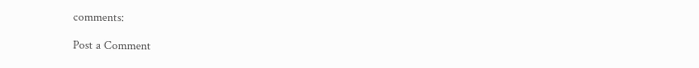comments:

Post a Comment